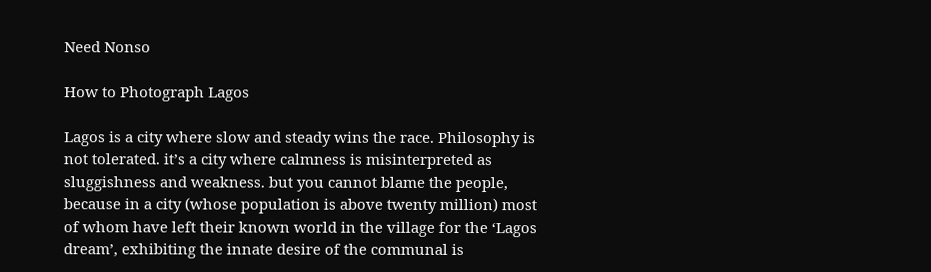Need Nonso

How to Photograph Lagos

Lagos is a city where slow and steady wins the race. Philosophy is not tolerated. it’s a city where calmness is misinterpreted as sluggishness and weakness. but you cannot blame the people, because in a city (whose population is above twenty million) most of whom have left their known world in the village for the ‘Lagos dream’, exhibiting the innate desire of the communal is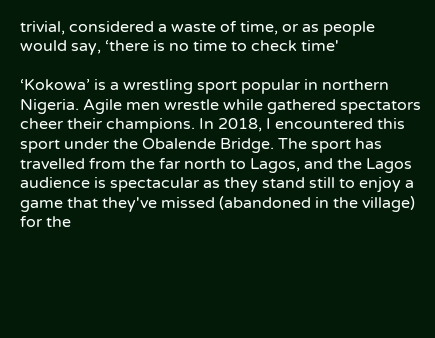trivial, considered a waste of time, or as people would say, ‘there is no time to check time'

‘Kokowa’ is a wrestling sport popular in northern Nigeria. Agile men wrestle while gathered spectators cheer their champions. In 2018, I encountered this sport under the Obalende Bridge. The sport has travelled from the far north to Lagos, and the Lagos audience is spectacular as they stand still to enjoy a game that they've missed (abandoned in the village) for the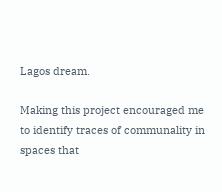Lagos dream.

Making this project encouraged me to identify traces of communality in spaces that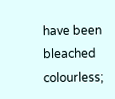have been bleached colourless;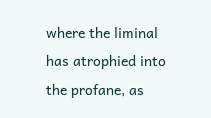where the liminal has atrophied into the profane, as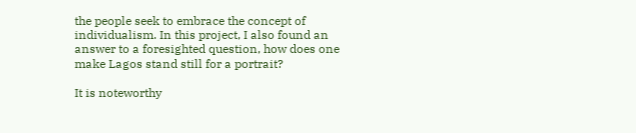the people seek to embrace the concept of individualism. In this project, I also found an answer to a foresighted question, how does one make Lagos stand still for a portrait?

It is noteworthy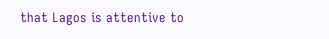that Lagos is attentive to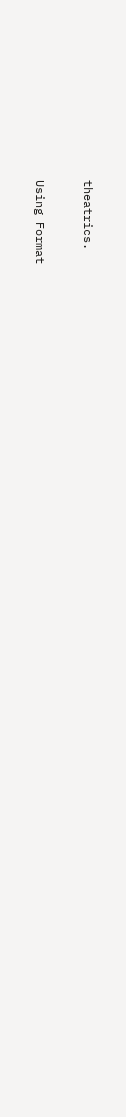theatrics.

Using Format